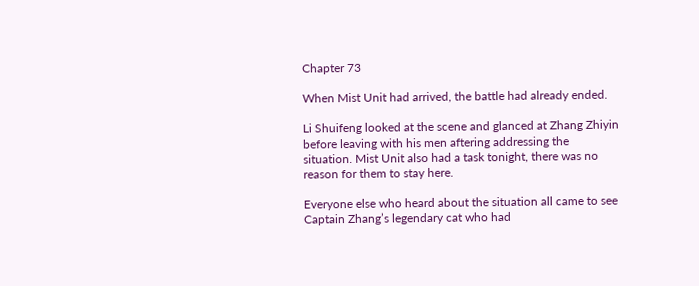Chapter 73

When Mist Unit had arrived, the battle had already ended.

Li Shuifeng looked at the scene and glanced at Zhang Zhiyin before leaving with his men aftering addressing the situation. Mist Unit also had a task tonight, there was no reason for them to stay here.

Everyone else who heard about the situation all came to see Captain Zhang’s legendary cat who had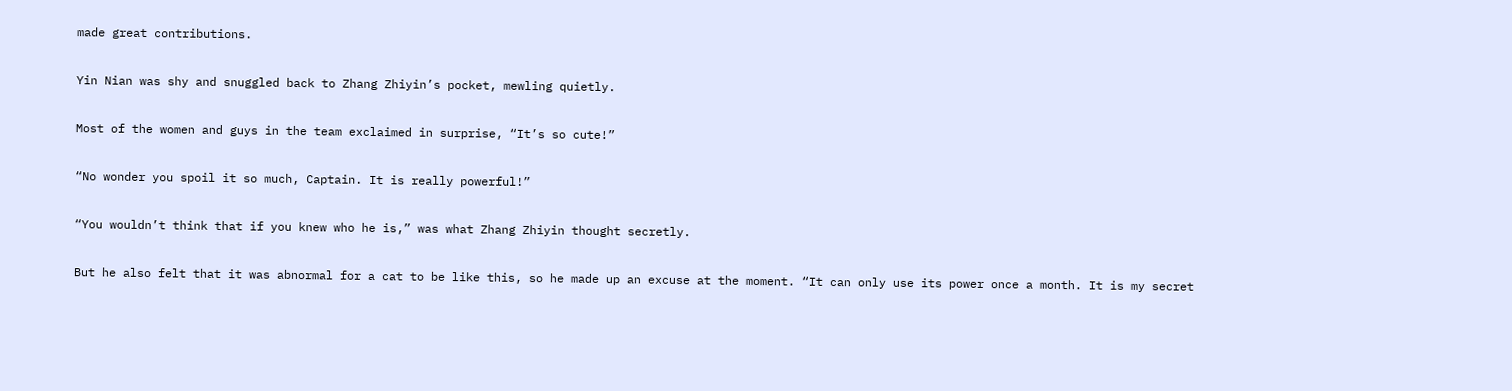made great contributions.

Yin Nian was shy and snuggled back to Zhang Zhiyin’s pocket, mewling quietly.

Most of the women and guys in the team exclaimed in surprise, “It’s so cute!”

“No wonder you spoil it so much, Captain. It is really powerful!”

“You wouldn’t think that if you knew who he is,” was what Zhang Zhiyin thought secretly.

But he also felt that it was abnormal for a cat to be like this, so he made up an excuse at the moment. “It can only use its power once a month. It is my secret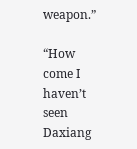weapon.”

“How come I haven’t seen Daxiang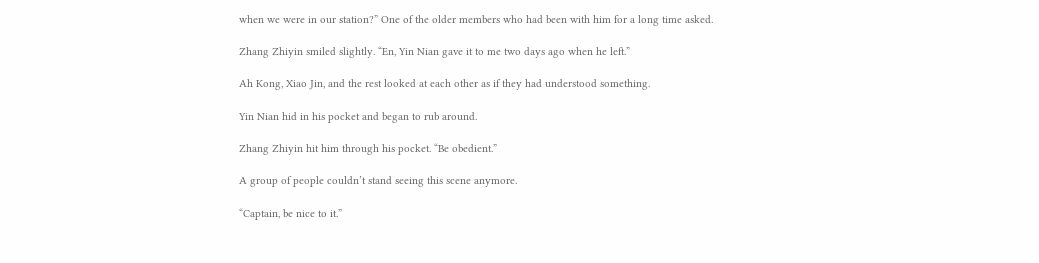when we were in our station?” One of the older members who had been with him for a long time asked.

Zhang Zhiyin smiled slightly. “En, Yin Nian gave it to me two days ago when he left.”

Ah Kong, Xiao Jin, and the rest looked at each other as if they had understood something.

Yin Nian hid in his pocket and began to rub around.

Zhang Zhiyin hit him through his pocket. “Be obedient.”

A group of people couldn’t stand seeing this scene anymore.

“Captain, be nice to it.”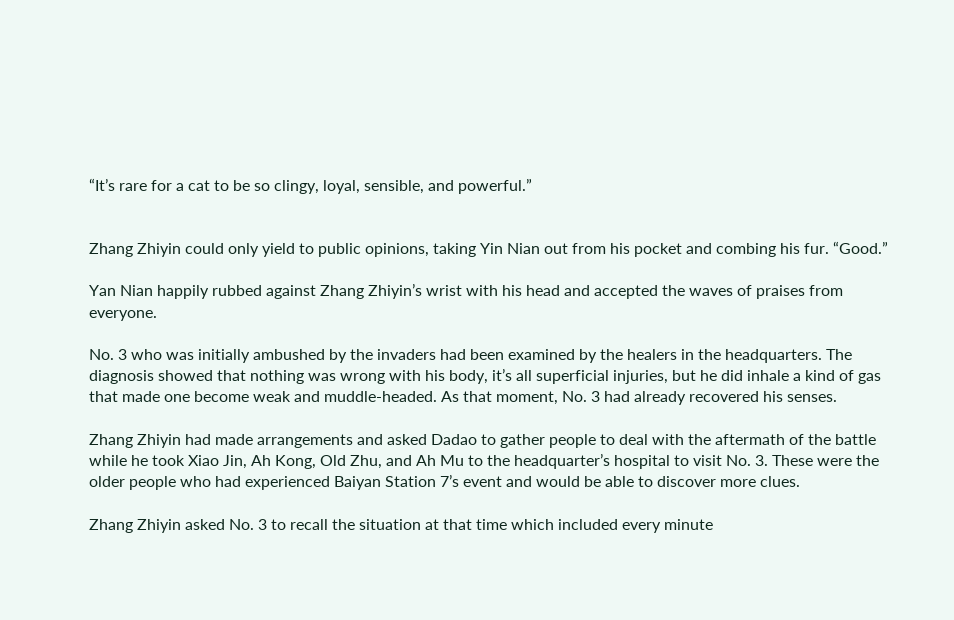“It’s rare for a cat to be so clingy, loyal, sensible, and powerful.”


Zhang Zhiyin could only yield to public opinions, taking Yin Nian out from his pocket and combing his fur. “Good.”

Yan Nian happily rubbed against Zhang Zhiyin’s wrist with his head and accepted the waves of praises from everyone.

No. 3 who was initially ambushed by the invaders had been examined by the healers in the headquarters. The diagnosis showed that nothing was wrong with his body, it’s all superficial injuries, but he did inhale a kind of gas that made one become weak and muddle-headed. As that moment, No. 3 had already recovered his senses.

Zhang Zhiyin had made arrangements and asked Dadao to gather people to deal with the aftermath of the battle while he took Xiao Jin, Ah Kong, Old Zhu, and Ah Mu to the headquarter’s hospital to visit No. 3. These were the older people who had experienced Baiyan Station 7’s event and would be able to discover more clues.

Zhang Zhiyin asked No. 3 to recall the situation at that time which included every minute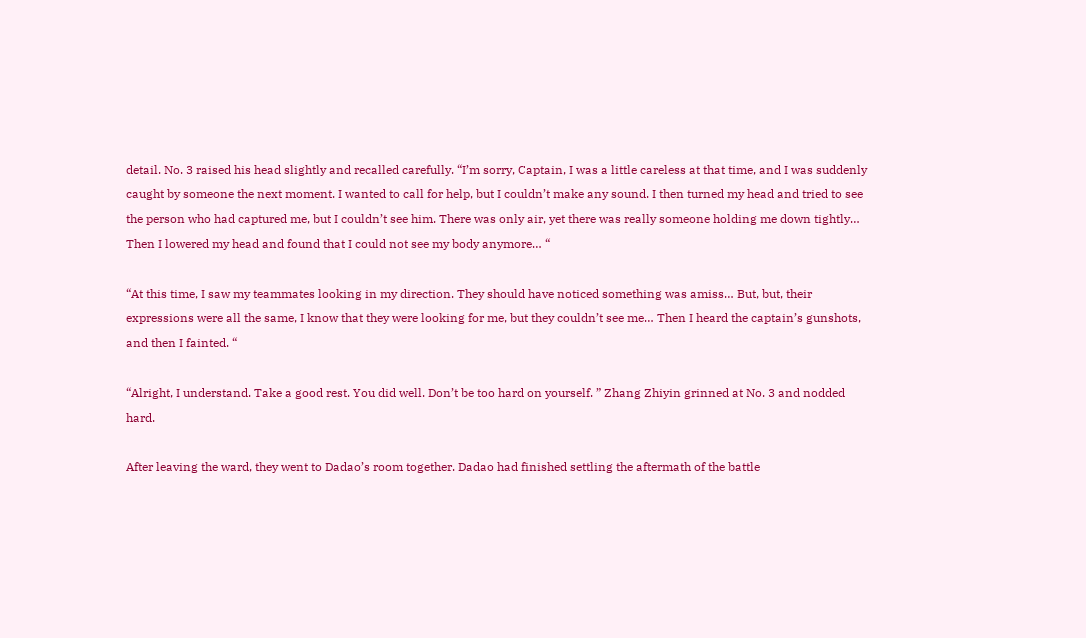detail. No. 3 raised his head slightly and recalled carefully. “I’m sorry, Captain, I was a little careless at that time, and I was suddenly caught by someone the next moment. I wanted to call for help, but I couldn’t make any sound. I then turned my head and tried to see the person who had captured me, but I couldn’t see him. There was only air, yet there was really someone holding me down tightly… Then I lowered my head and found that I could not see my body anymore… “

“At this time, I saw my teammates looking in my direction. They should have noticed something was amiss… But, but, their expressions were all the same, I know that they were looking for me, but they couldn’t see me… Then I heard the captain’s gunshots, and then I fainted. “

“Alright, I understand. Take a good rest. You did well. Don’t be too hard on yourself. ” Zhang Zhiyin grinned at No. 3 and nodded hard.

After leaving the ward, they went to Dadao’s room together. Dadao had finished settling the aftermath of the battle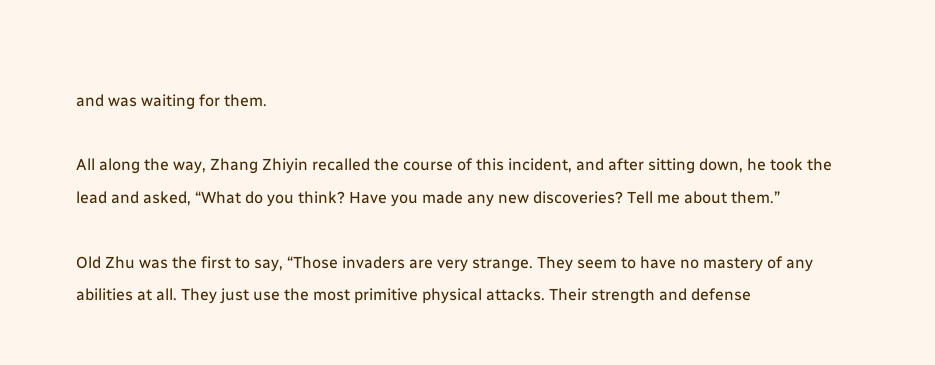and was waiting for them.

All along the way, Zhang Zhiyin recalled the course of this incident, and after sitting down, he took the lead and asked, “What do you think? Have you made any new discoveries? Tell me about them.”

Old Zhu was the first to say, “Those invaders are very strange. They seem to have no mastery of any abilities at all. They just use the most primitive physical attacks. Their strength and defense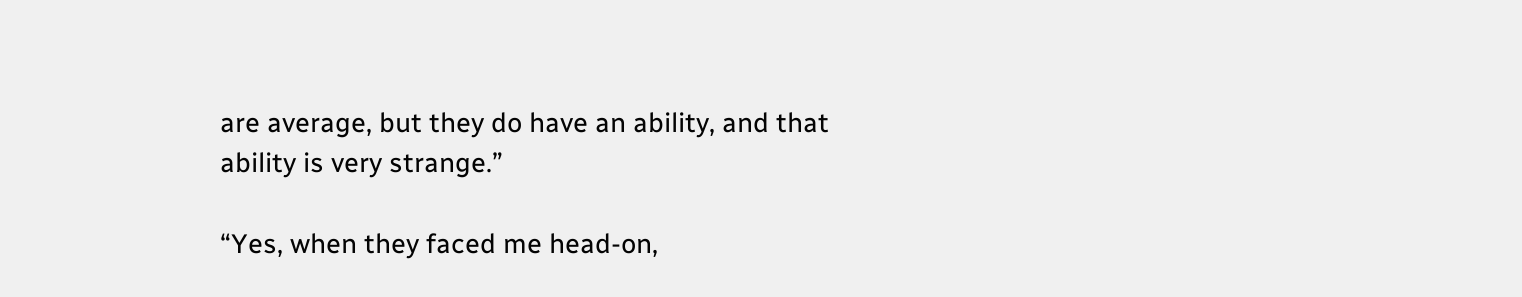are average, but they do have an ability, and that ability is very strange.”

“Yes, when they faced me head-on,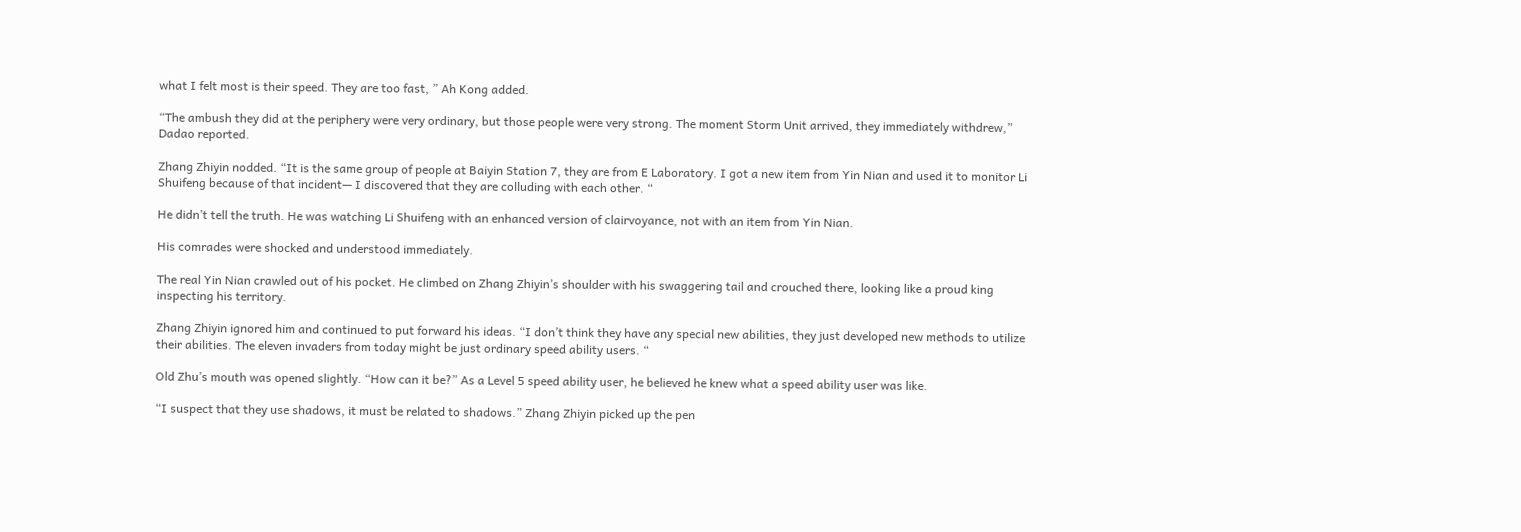what I felt most is their speed. They are too fast, ” Ah Kong added.

“The ambush they did at the periphery were very ordinary, but those people were very strong. The moment Storm Unit arrived, they immediately withdrew,” Dadao reported.

Zhang Zhiyin nodded. “It is the same group of people at Baiyin Station 7, they are from E Laboratory. I got a new item from Yin Nian and used it to monitor Li Shuifeng because of that incident— I discovered that they are colluding with each other. “

He didn’t tell the truth. He was watching Li Shuifeng with an enhanced version of clairvoyance, not with an item from Yin Nian.

His comrades were shocked and understood immediately.

The real Yin Nian crawled out of his pocket. He climbed on Zhang Zhiyin’s shoulder with his swaggering tail and crouched there, looking like a proud king inspecting his territory.

Zhang Zhiyin ignored him and continued to put forward his ideas. “I don’t think they have any special new abilities, they just developed new methods to utilize their abilities. The eleven invaders from today might be just ordinary speed ability users. “

Old Zhu’s mouth was opened slightly. “How can it be?” As a Level 5 speed ability user, he believed he knew what a speed ability user was like.

“I suspect that they use shadows, it must be related to shadows.” Zhang Zhiyin picked up the pen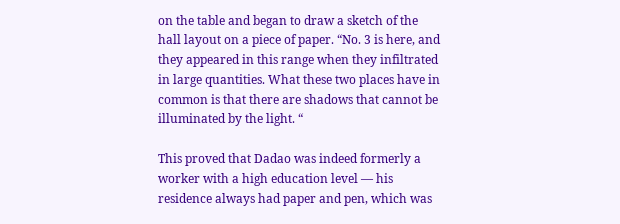on the table and began to draw a sketch of the hall layout on a piece of paper. “No. 3 is here, and they appeared in this range when they infiltrated in large quantities. What these two places have in common is that there are shadows that cannot be illuminated by the light. “

This proved that Dadao was indeed formerly a worker with a high education level — his residence always had paper and pen, which was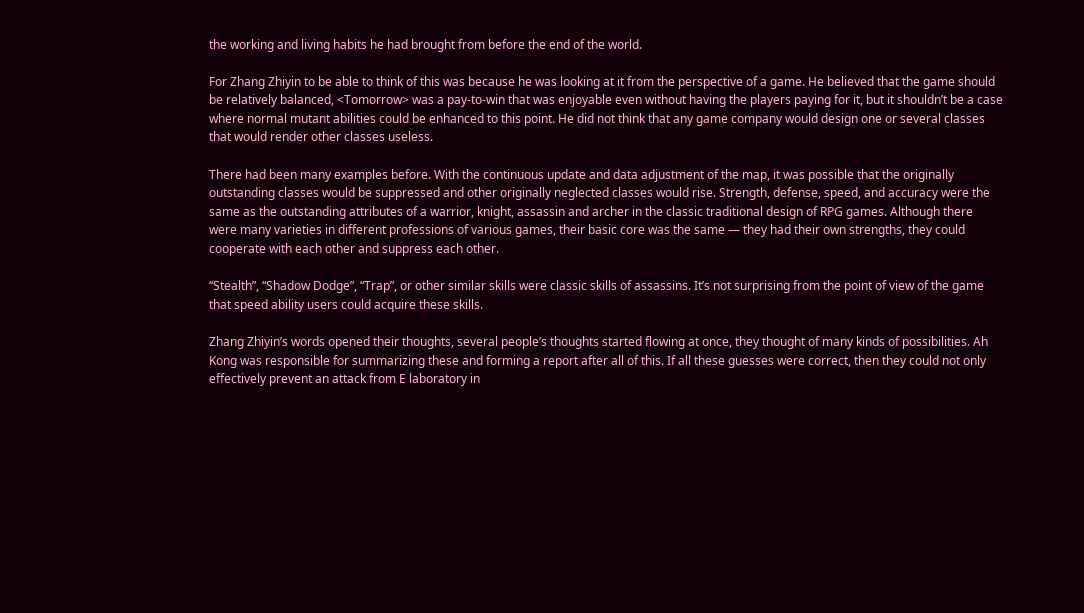the working and living habits he had brought from before the end of the world.

For Zhang Zhiyin to be able to think of this was because he was looking at it from the perspective of a game. He believed that the game should be relatively balanced, <Tomorrow> was a pay-to-win that was enjoyable even without having the players paying for it, but it shouldn’t be a case where normal mutant abilities could be enhanced to this point. He did not think that any game company would design one or several classes that would render other classes useless.

There had been many examples before. With the continuous update and data adjustment of the map, it was possible that the originally outstanding classes would be suppressed and other originally neglected classes would rise. Strength, defense, speed, and accuracy were the same as the outstanding attributes of a warrior, knight, assassin and archer in the classic traditional design of RPG games. Although there were many varieties in different professions of various games, their basic core was the same — they had their own strengths, they could cooperate with each other and suppress each other.

“Stealth”, “Shadow Dodge”, “Trap”, or other similar skills were classic skills of assassins. It’s not surprising from the point of view of the game that speed ability users could acquire these skills.

Zhang Zhiyin’s words opened their thoughts, several people’s thoughts started flowing at once, they thought of many kinds of possibilities. Ah Kong was responsible for summarizing these and forming a report after all of this. If all these guesses were correct, then they could not only effectively prevent an attack from E laboratory in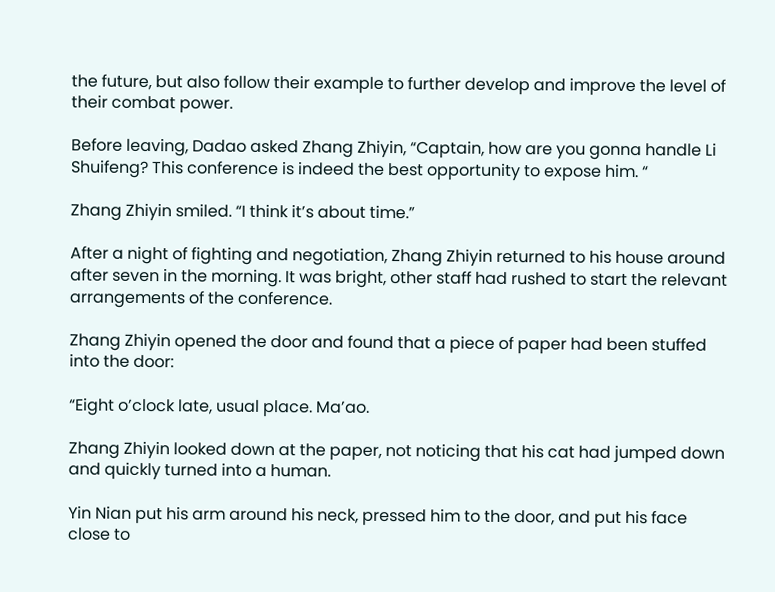the future, but also follow their example to further develop and improve the level of their combat power.

Before leaving, Dadao asked Zhang Zhiyin, “Captain, how are you gonna handle Li Shuifeng? This conference is indeed the best opportunity to expose him. “

Zhang Zhiyin smiled. “I think it’s about time.”

After a night of fighting and negotiation, Zhang Zhiyin returned to his house around after seven in the morning. It was bright, other staff had rushed to start the relevant arrangements of the conference.

Zhang Zhiyin opened the door and found that a piece of paper had been stuffed into the door:

“Eight o’clock late, usual place. Ma’ao.

Zhang Zhiyin looked down at the paper, not noticing that his cat had jumped down and quickly turned into a human.

Yin Nian put his arm around his neck, pressed him to the door, and put his face close to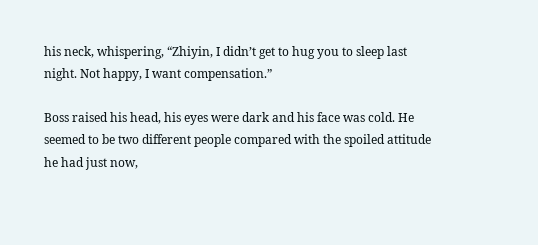his neck, whispering, “Zhiyin, I didn’t get to hug you to sleep last night. Not happy, I want compensation.”

Boss raised his head, his eyes were dark and his face was cold. He seemed to be two different people compared with the spoiled attitude he had just now,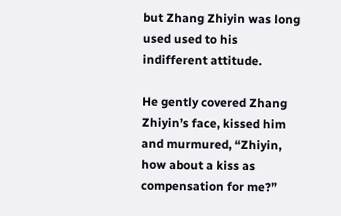but Zhang Zhiyin was long used used to his indifferent attitude.

He gently covered Zhang Zhiyin’s face, kissed him and murmured, “Zhiyin, how about a kiss as compensation for me?”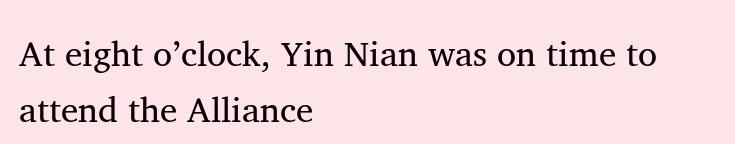At eight o’clock, Yin Nian was on time to attend the Alliance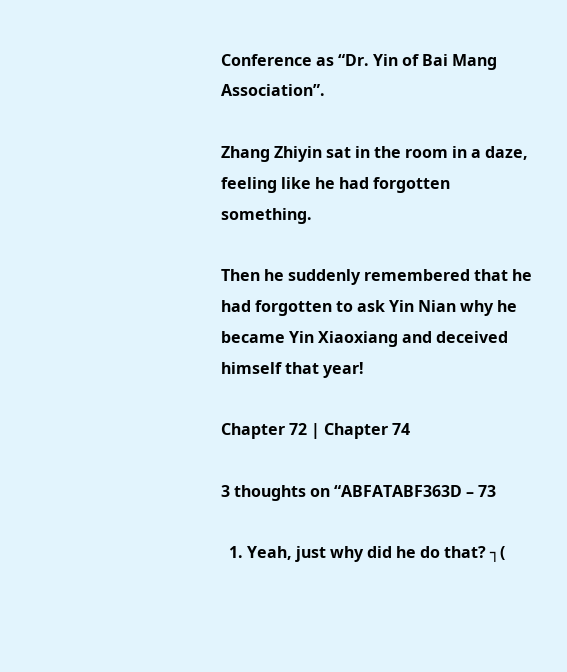Conference as “Dr. Yin of Bai Mang Association”.

Zhang Zhiyin sat in the room in a daze, feeling like he had forgotten something.

Then he suddenly remembered that he had forgotten to ask Yin Nian why he became Yin Xiaoxiang and deceived himself that year!

Chapter 72 | Chapter 74

3 thoughts on “ABFATABF363D – 73

  1. Yeah, just why did he do that? ┐(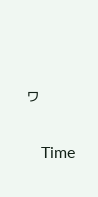ヮ

    Time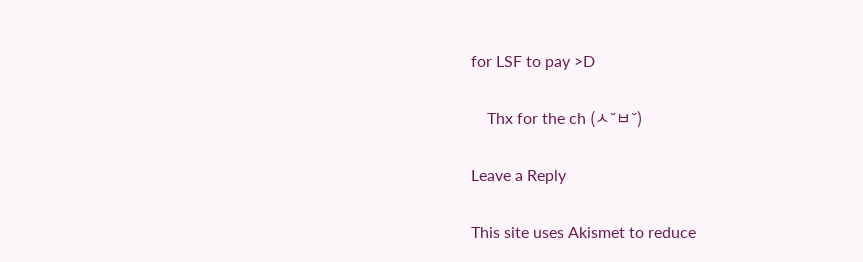for LSF to pay >D

    Thx for the ch (ㅅ˘ㅂ˘)

Leave a Reply

This site uses Akismet to reduce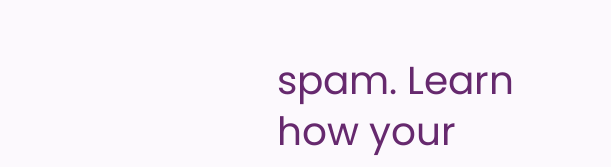spam. Learn how your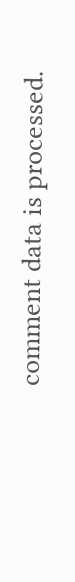comment data is processed.